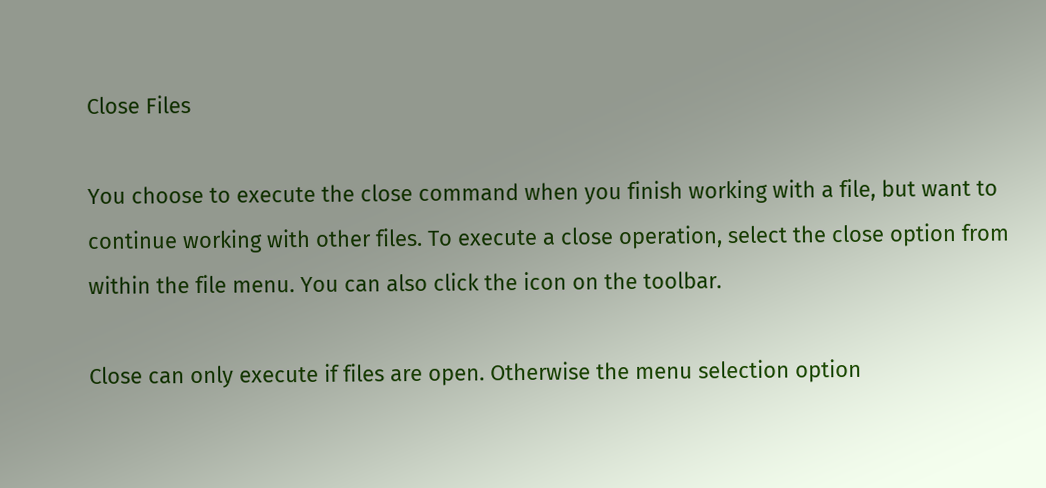Close Files

You choose to execute the close command when you finish working with a file, but want to continue working with other files. To execute a close operation, select the close option from within the file menu. You can also click the icon on the toolbar.

Close can only execute if files are open. Otherwise the menu selection option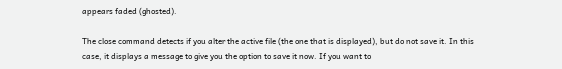appears faded (ghosted).

The close command detects if you alter the active file (the one that is displayed), but do not save it. In this case, it displays a message to give you the option to save it now. If you want to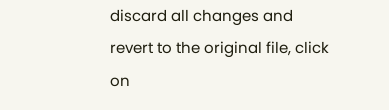discard all changes and revert to the original file, click on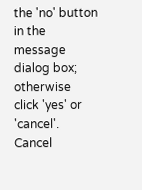the 'no' button in the message dialog box; otherwise click 'yes' or 'cancel'. Cancel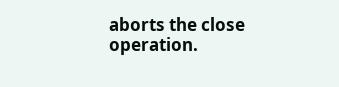aborts the close operation.